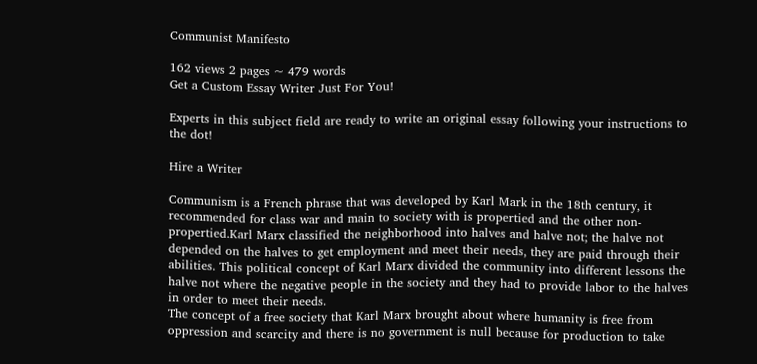Communist Manifesto

162 views 2 pages ~ 479 words
Get a Custom Essay Writer Just For You!

Experts in this subject field are ready to write an original essay following your instructions to the dot!

Hire a Writer

Communism is a French phrase that was developed by Karl Mark in the 18th century, it recommended for class war and main to society with is propertied and the other non-propertied.Karl Marx classified the neighborhood into halves and halve not; the halve not depended on the halves to get employment and meet their needs, they are paid through their abilities. This political concept of Karl Marx divided the community into different lessons the halve not where the negative people in the society and they had to provide labor to the halves in order to meet their needs.
The concept of a free society that Karl Marx brought about where humanity is free from oppression and scarcity and there is no government is null because for production to take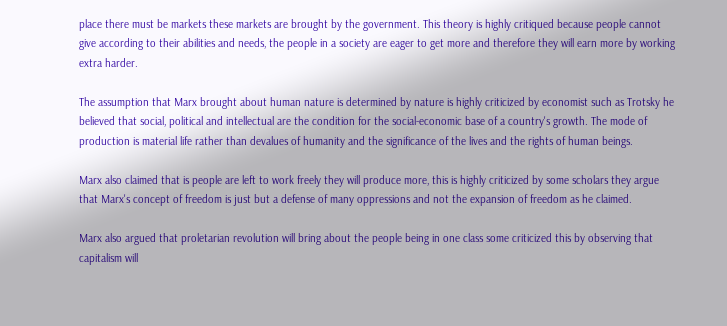place there must be markets these markets are brought by the government. This theory is highly critiqued because people cannot give according to their abilities and needs, the people in a society are eager to get more and therefore they will earn more by working extra harder.

The assumption that Marx brought about human nature is determined by nature is highly criticized by economist such as Trotsky he believed that social, political and intellectual are the condition for the social-economic base of a country's growth. The mode of production is material life rather than devalues of humanity and the significance of the lives and the rights of human beings.

Marx also claimed that is people are left to work freely they will produce more, this is highly criticized by some scholars they argue that Marx's concept of freedom is just but a defense of many oppressions and not the expansion of freedom as he claimed.

Marx also argued that proletarian revolution will bring about the people being in one class some criticized this by observing that capitalism will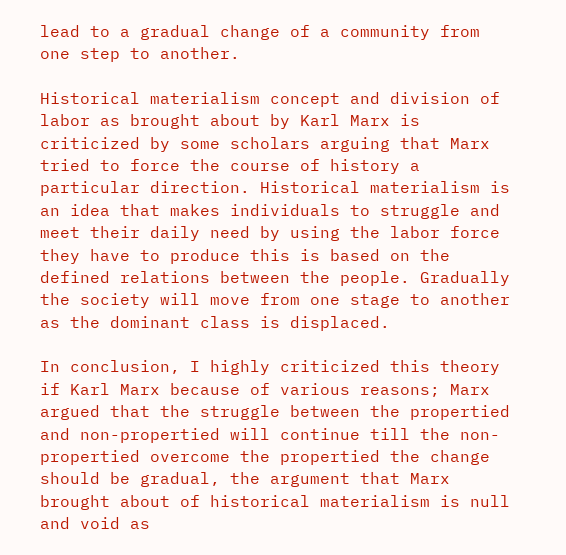lead to a gradual change of a community from one step to another.

Historical materialism concept and division of labor as brought about by Karl Marx is criticized by some scholars arguing that Marx tried to force the course of history a particular direction. Historical materialism is an idea that makes individuals to struggle and meet their daily need by using the labor force they have to produce this is based on the defined relations between the people. Gradually the society will move from one stage to another as the dominant class is displaced.

In conclusion, I highly criticized this theory if Karl Marx because of various reasons; Marx argued that the struggle between the propertied and non-propertied will continue till the non-propertied overcome the propertied the change should be gradual, the argument that Marx brought about of historical materialism is null and void as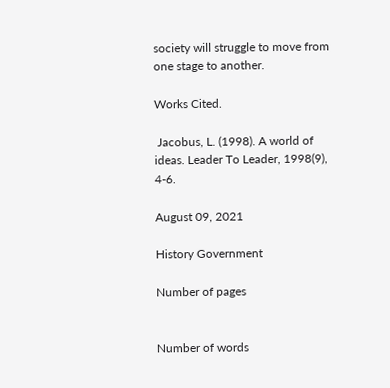society will struggle to move from one stage to another.

Works Cited.

 Jacobus, L. (1998). A world of ideas. Leader To Leader, 1998(9), 4-6.

August 09, 2021

History Government

Number of pages


Number of words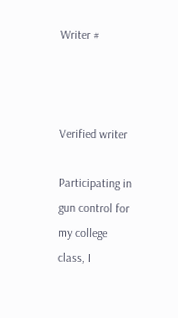Writer #



Verified writer

Participating in gun control for my college class, I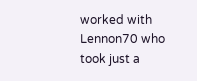worked with Lennon70 who took just a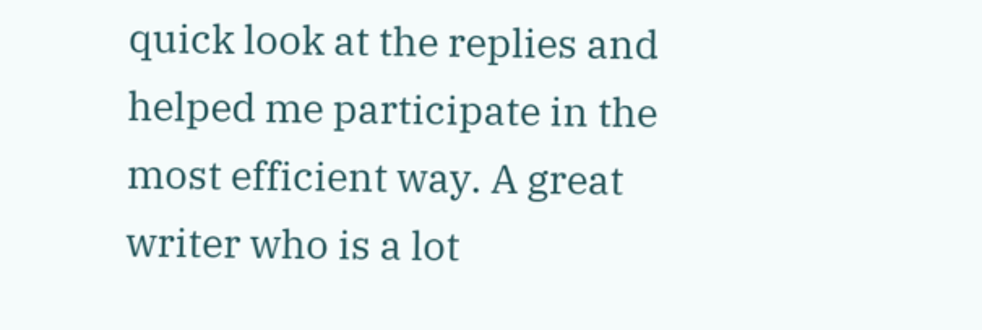quick look at the replies and helped me participate in the most efficient way. A great writer who is a lot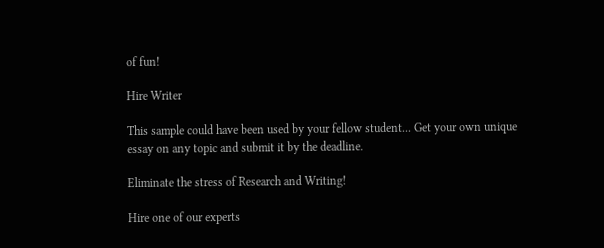of fun!

Hire Writer

This sample could have been used by your fellow student... Get your own unique essay on any topic and submit it by the deadline.

Eliminate the stress of Research and Writing!

Hire one of our experts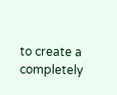to create a completely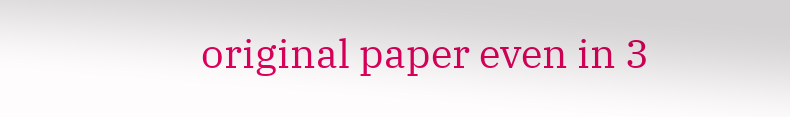original paper even in 3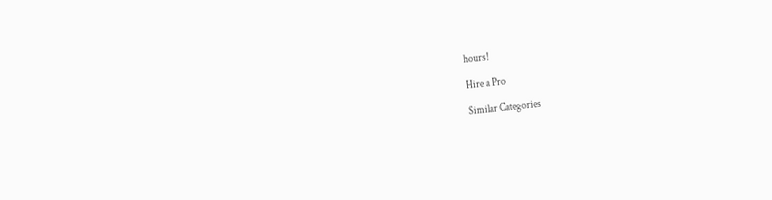hours!

Hire a Pro

Similar Categories